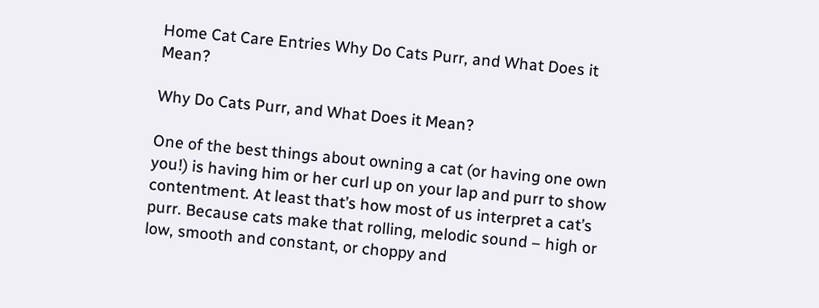Home Cat Care Entries Why Do Cats Purr, and What Does it Mean?

Why Do Cats Purr, and What Does it Mean?

One of the best things about owning a cat (or having one own you!) is having him or her curl up on your lap and purr to show contentment. At least that’s how most of us interpret a cat’s purr. Because cats make that rolling, melodic sound – high or low, smooth and constant, or choppy and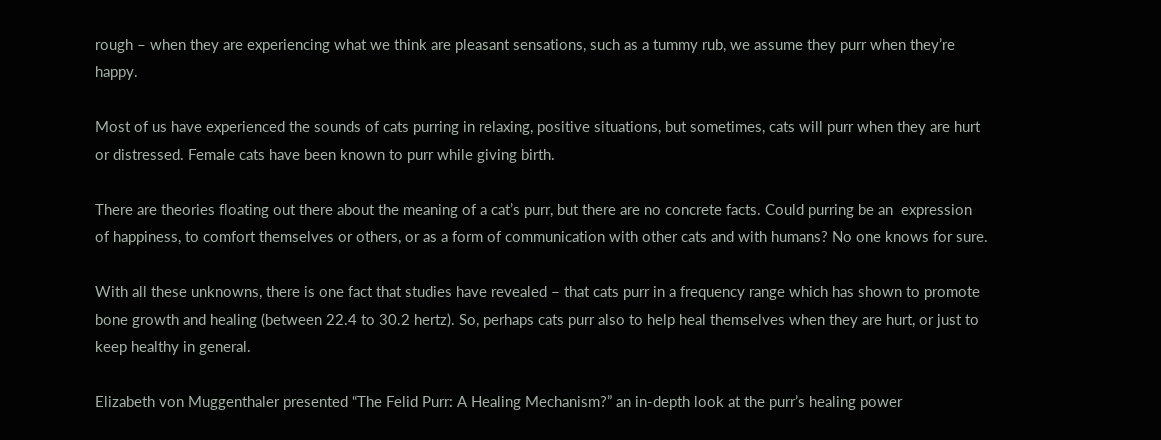rough – when they are experiencing what we think are pleasant sensations, such as a tummy rub, we assume they purr when they’re happy.

Most of us have experienced the sounds of cats purring in relaxing, positive situations, but sometimes, cats will purr when they are hurt or distressed. Female cats have been known to purr while giving birth.

There are theories floating out there about the meaning of a cat’s purr, but there are no concrete facts. Could purring be an  expression of happiness, to comfort themselves or others, or as a form of communication with other cats and with humans? No one knows for sure.

With all these unknowns, there is one fact that studies have revealed – that cats purr in a frequency range which has shown to promote bone growth and healing (between 22.4 to 30.2 hertz). So, perhaps cats purr also to help heal themselves when they are hurt, or just to keep healthy in general.

Elizabeth von Muggenthaler presented “The Felid Purr: A Healing Mechanism?” an in-depth look at the purr’s healing power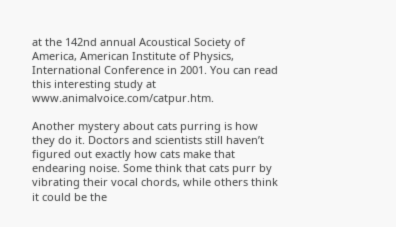at the 142nd annual Acoustical Society of America, American Institute of Physics, International Conference in 2001. You can read this interesting study at www.animalvoice.com/catpur.htm.

Another mystery about cats purring is how they do it. Doctors and scientists still haven’t figured out exactly how cats make that endearing noise. Some think that cats purr by vibrating their vocal chords, while others think it could be the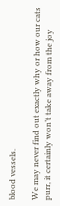blood vessels.

We may never find out exactly why or how our cats purr, it certainly won’t take away from the joy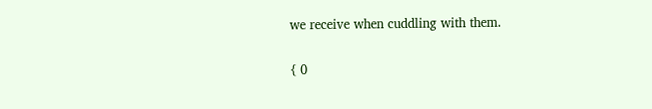we receive when cuddling with them.

{ 0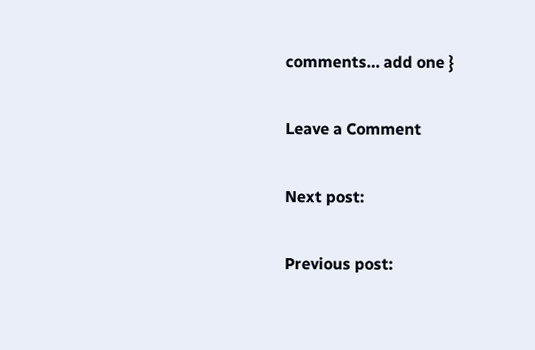comments… add one }

Leave a Comment

Next post:

Previous post: